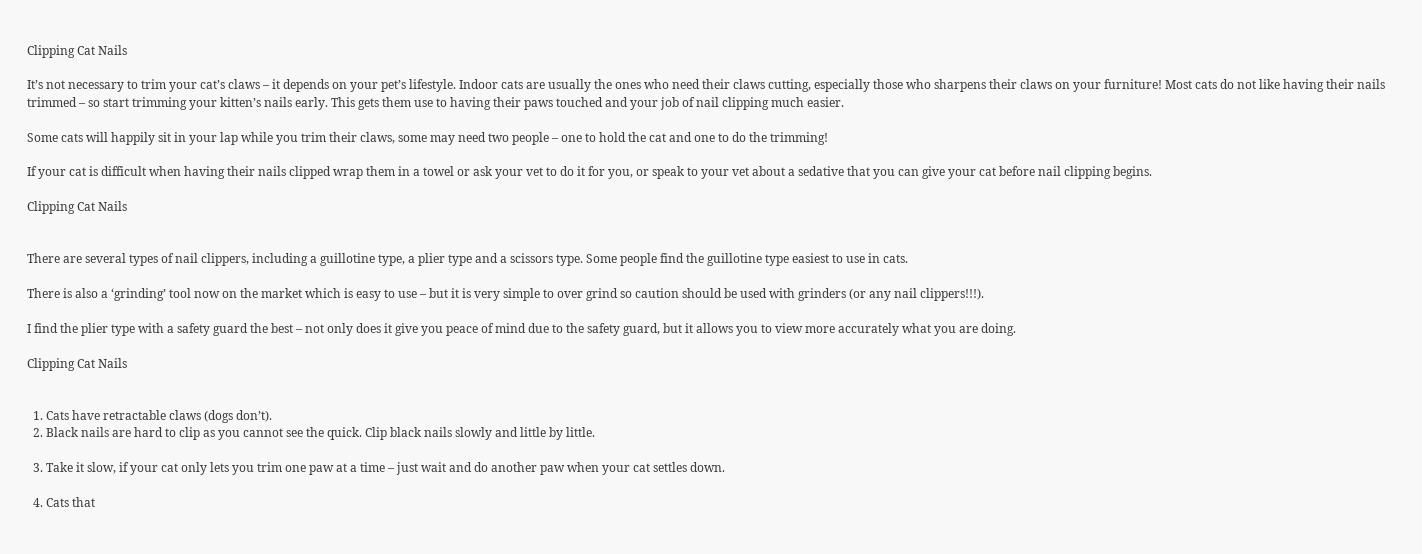Clipping Cat Nails

It’s not necessary to trim your cat’s claws – it depends on your pet’s lifestyle. Indoor cats are usually the ones who need their claws cutting, especially those who sharpens their claws on your furniture! Most cats do not like having their nails trimmed – so start trimming your kitten’s nails early. This gets them use to having their paws touched and your job of nail clipping much easier.

Some cats will happily sit in your lap while you trim their claws, some may need two people – one to hold the cat and one to do the trimming!

If your cat is difficult when having their nails clipped wrap them in a towel or ask your vet to do it for you, or speak to your vet about a sedative that you can give your cat before nail clipping begins.

Clipping Cat Nails


There are several types of nail clippers, including a guillotine type, a plier type and a scissors type. Some people find the guillotine type easiest to use in cats.

There is also a ‘grinding’ tool now on the market which is easy to use – but it is very simple to over grind so caution should be used with grinders (or any nail clippers!!!).

I find the plier type with a safety guard the best – not only does it give you peace of mind due to the safety guard, but it allows you to view more accurately what you are doing.

Clipping Cat Nails


  1. Cats have retractable claws (dogs don’t).
  2. Black nails are hard to clip as you cannot see the quick. Clip black nails slowly and little by little.

  3. Take it slow, if your cat only lets you trim one paw at a time – just wait and do another paw when your cat settles down.

  4. Cats that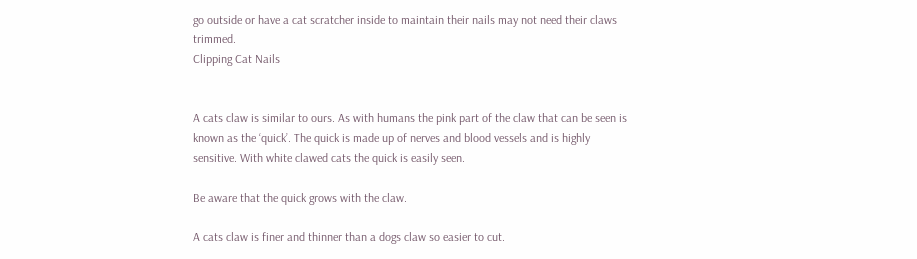go outside or have a cat scratcher inside to maintain their nails may not need their claws trimmed.
Clipping Cat Nails


A cats claw is similar to ours. As with humans the pink part of the claw that can be seen is known as the ‘quick’. The quick is made up of nerves and blood vessels and is highly sensitive. With white clawed cats the quick is easily seen.

Be aware that the quick grows with the claw.

A cats claw is finer and thinner than a dogs claw so easier to cut.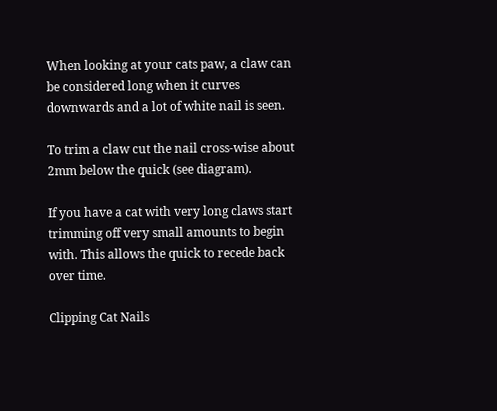When looking at your cats paw, a claw can be considered long when it curves downwards and a lot of white nail is seen.

To trim a claw cut the nail cross-wise about 2mm below the quick (see diagram).

If you have a cat with very long claws start trimming off very small amounts to begin with. This allows the quick to recede back over time.

Clipping Cat Nails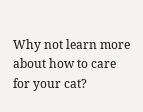Why not learn more about how to care for your cat?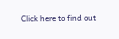Click here to find out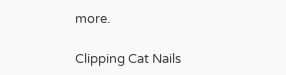more.

Clipping Cat Nails